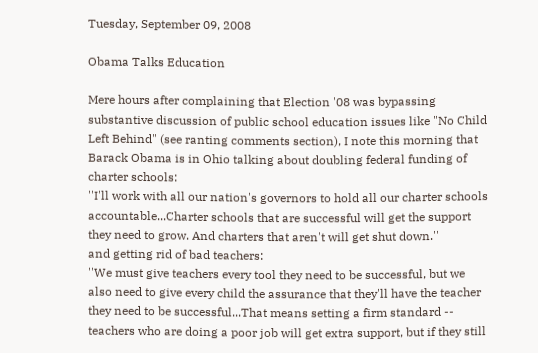Tuesday, September 09, 2008

Obama Talks Education

Mere hours after complaining that Election '08 was bypassing substantive discussion of public school education issues like "No Child Left Behind" (see ranting comments section), I note this morning that Barack Obama is in Ohio talking about doubling federal funding of charter schools:
''I'll work with all our nation's governors to hold all our charter schools accountable...Charter schools that are successful will get the support they need to grow. And charters that aren't will get shut down.''
and getting rid of bad teachers:
''We must give teachers every tool they need to be successful, but we also need to give every child the assurance that they'll have the teacher they need to be successful...That means setting a firm standard -- teachers who are doing a poor job will get extra support, but if they still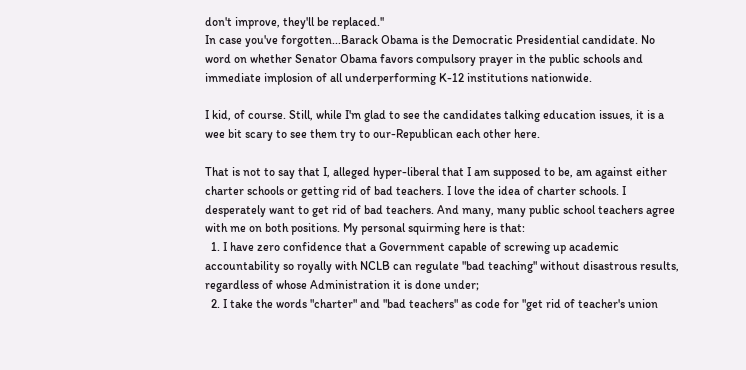don't improve, they'll be replaced.''
In case you've forgotten...Barack Obama is the Democratic Presidential candidate. No word on whether Senator Obama favors compulsory prayer in the public schools and immediate implosion of all underperforming K-12 institutions nationwide.

I kid, of course. Still, while I'm glad to see the candidates talking education issues, it is a wee bit scary to see them try to our-Republican each other here.

That is not to say that I, alleged hyper-liberal that I am supposed to be, am against either charter schools or getting rid of bad teachers. I love the idea of charter schools. I desperately want to get rid of bad teachers. And many, many public school teachers agree with me on both positions. My personal squirming here is that:
  1. I have zero confidence that a Government capable of screwing up academic accountability so royally with NCLB can regulate "bad teaching" without disastrous results, regardless of whose Administration it is done under;
  2. I take the words "charter" and "bad teachers" as code for "get rid of teacher's union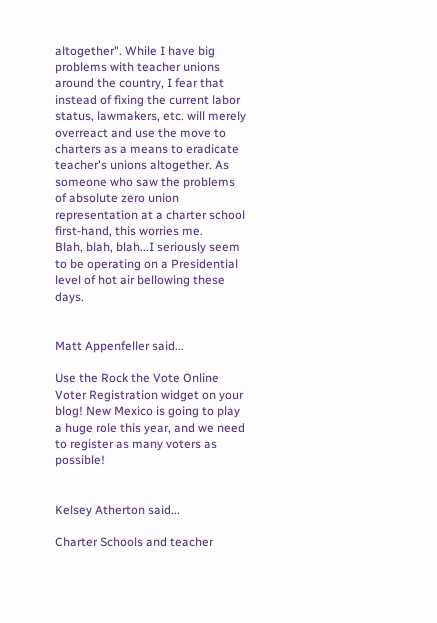altogether". While I have big problems with teacher unions around the country, I fear that instead of fixing the current labor status, lawmakers, etc. will merely overreact and use the move to charters as a means to eradicate teacher's unions altogether. As someone who saw the problems of absolute zero union representation at a charter school first-hand, this worries me.
Blah, blah, blah...I seriously seem to be operating on a Presidential level of hot air bellowing these days.


Matt Appenfeller said...

Use the Rock the Vote Online Voter Registration widget on your blog! New Mexico is going to play a huge role this year, and we need to register as many voters as possible!


Kelsey Atherton said...

Charter Schools and teacher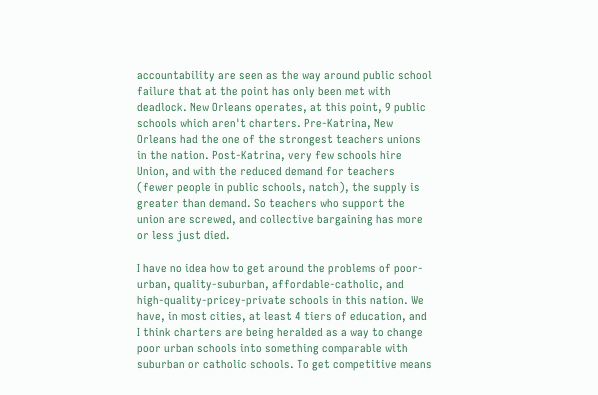accountability are seen as the way around public school failure that at the point has only been met with deadlock. New Orleans operates, at this point, 9 public schools which aren't charters. Pre-Katrina, New Orleans had the one of the strongest teachers unions in the nation. Post-Katrina, very few schools hire Union, and with the reduced demand for teachers (fewer people in public schools, natch), the supply is greater than demand. So teachers who support the union are screwed, and collective bargaining has more or less just died.

I have no idea how to get around the problems of poor-urban, quality-suburban, affordable-catholic, and high-quality-pricey-private schools in this nation. We have, in most cities, at least 4 tiers of education, and I think charters are being heralded as a way to change poor urban schools into something comparable with suburban or catholic schools. To get competitive means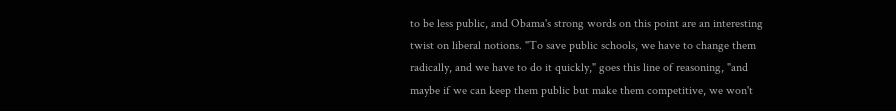to be less public, and Obama's strong words on this point are an interesting twist on liberal notions. "To save public schools, we have to change them radically, and we have to do it quickly," goes this line of reasoning, "and maybe if we can keep them public but make them competitive, we won't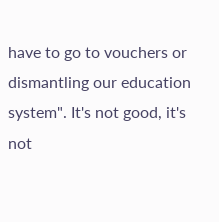have to go to vouchers or dismantling our education system". It's not good, it's not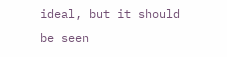ideal, but it should be seen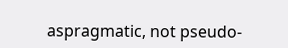aspragmatic, not pseudo-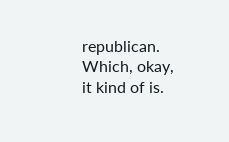republican. Which, okay, it kind of is.